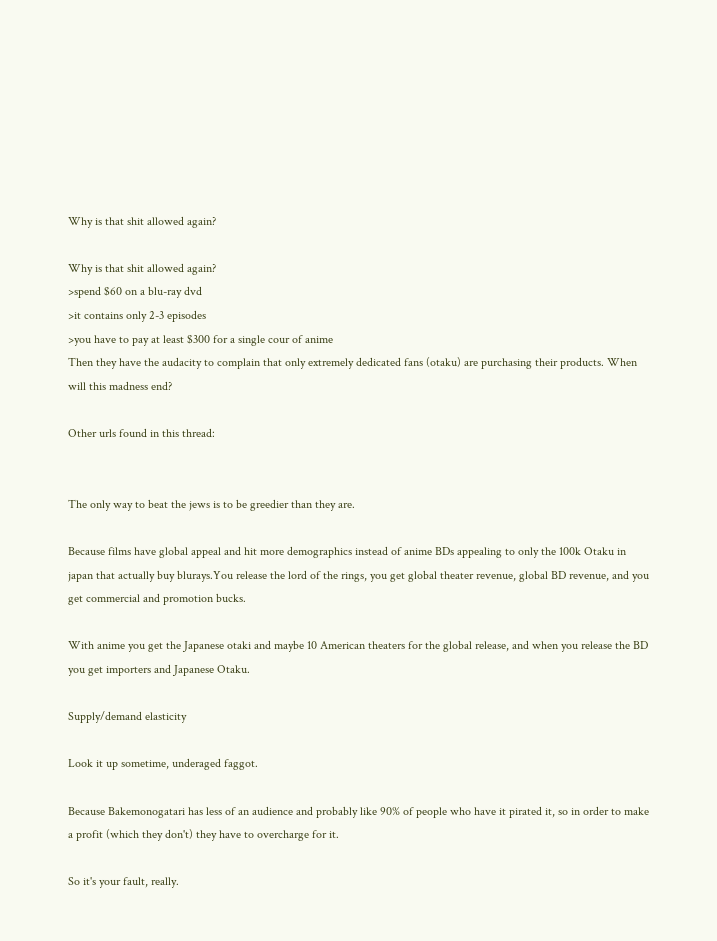Why is that shit allowed again?

Why is that shit allowed again?
>spend $60 on a blu-ray dvd
>it contains only 2-3 episodes
>you have to pay at least $300 for a single cour of anime
Then they have the audacity to complain that only extremely dedicated fans (otaku) are purchasing their products. When will this madness end?

Other urls found in this thread:


The only way to beat the jews is to be greedier than they are.

Because films have global appeal and hit more demographics instead of anime BDs appealing to only the 100k Otaku in japan that actually buy blurays.You release the lord of the rings, you get global theater revenue, global BD revenue, and you get commercial and promotion bucks.

With anime you get the Japanese otaki and maybe 10 American theaters for the global release, and when you release the BD you get importers and Japanese Otaku.

Supply/demand elasticity

Look it up sometime, underaged faggot.

Because Bakemonogatari has less of an audience and probably like 90% of people who have it pirated it, so in order to make a profit (which they don't) they have to overcharge for it.

So it's your fault, really.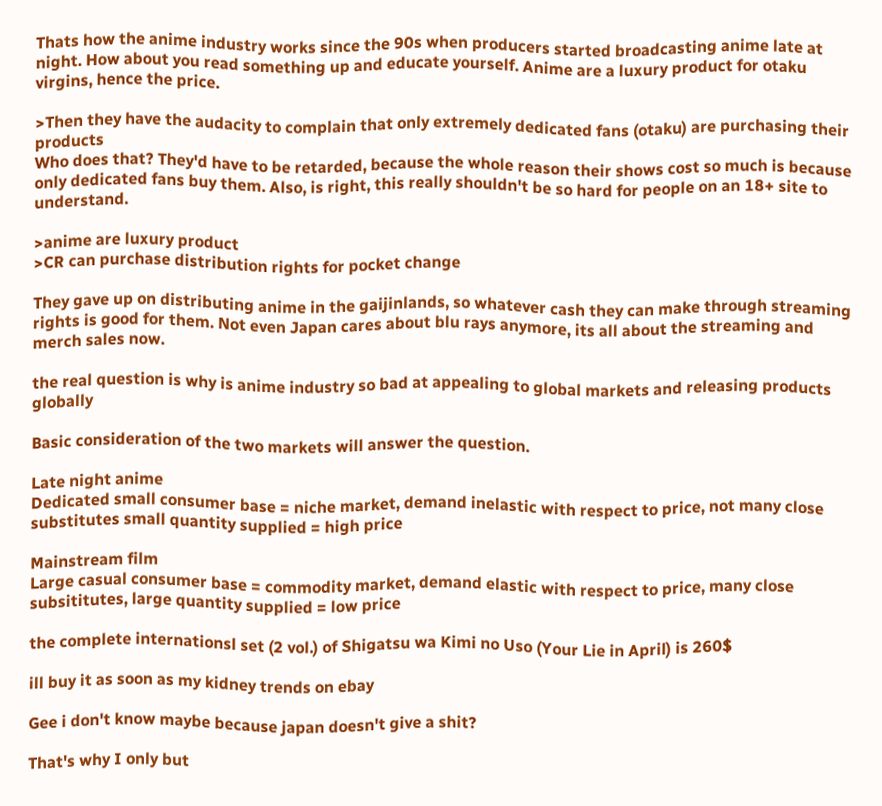Thats how the anime industry works since the 90s when producers started broadcasting anime late at night. How about you read something up and educate yourself. Anime are a luxury product for otaku virgins, hence the price.

>Then they have the audacity to complain that only extremely dedicated fans (otaku) are purchasing their products
Who does that? They'd have to be retarded, because the whole reason their shows cost so much is because only dedicated fans buy them. Also, is right, this really shouldn't be so hard for people on an 18+ site to understand.

>anime are luxury product
>CR can purchase distribution rights for pocket change

They gave up on distributing anime in the gaijinlands, so whatever cash they can make through streaming rights is good for them. Not even Japan cares about blu rays anymore, its all about the streaming and merch sales now.

the real question is why is anime industry so bad at appealing to global markets and releasing products globally

Basic consideration of the two markets will answer the question.

Late night anime
Dedicated small consumer base = niche market, demand inelastic with respect to price, not many close substitutes small quantity supplied = high price

Mainstream film
Large casual consumer base = commodity market, demand elastic with respect to price, many close subsititutes, large quantity supplied = low price

the complete internationsl set (2 vol.) of Shigatsu wa Kimi no Uso (Your Lie in April) is 260$

ill buy it as soon as my kidney trends on ebay

Gee i don't know maybe because japan doesn't give a shit?

That's why I only but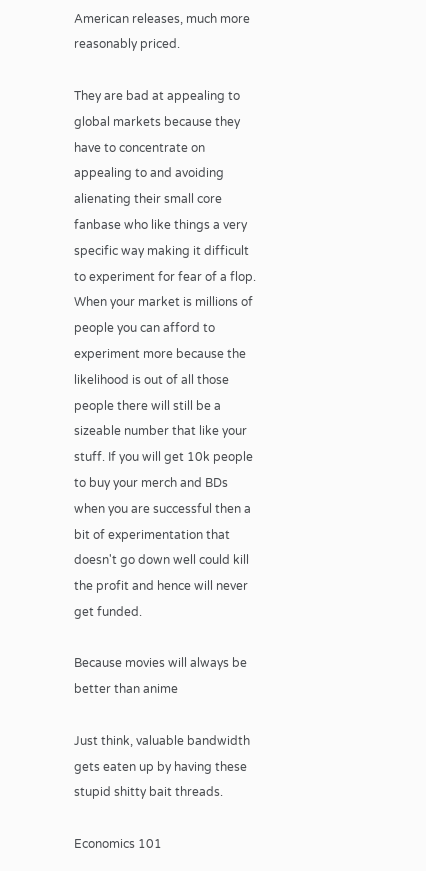American releases, much more reasonably priced.

They are bad at appealing to global markets because they have to concentrate on appealing to and avoiding alienating their small core fanbase who like things a very specific way making it difficult to experiment for fear of a flop. When your market is millions of people you can afford to experiment more because the likelihood is out of all those people there will still be a sizeable number that like your stuff. If you will get 10k people to buy your merch and BDs when you are successful then a bit of experimentation that doesn't go down well could kill the profit and hence will never get funded.

Because movies will always be better than anime

Just think, valuable bandwidth gets eaten up by having these stupid shitty bait threads.

Economics 101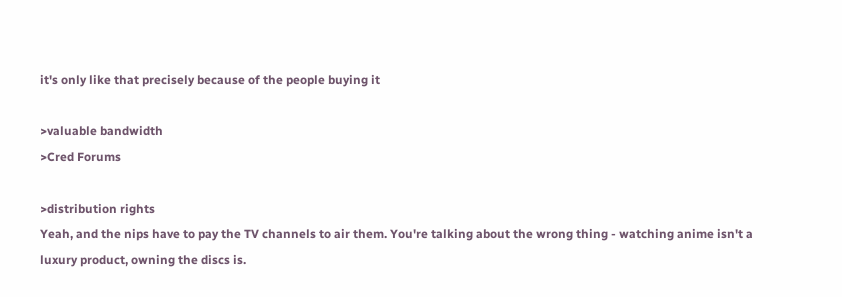it's only like that precisely because of the people buying it

>valuable bandwidth
>Cred Forums

>distribution rights
Yeah, and the nips have to pay the TV channels to air them. You're talking about the wrong thing - watching anime isn't a luxury product, owning the discs is.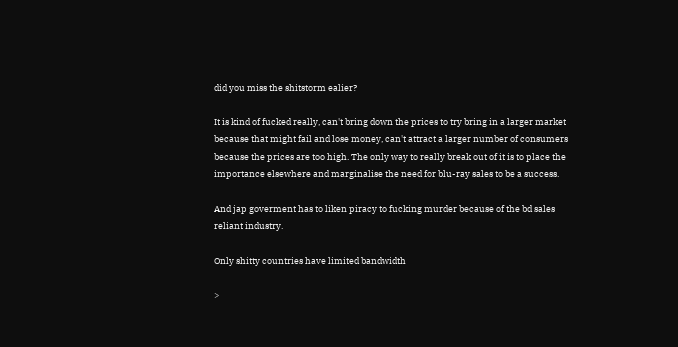did you miss the shitstorm ealier?

It is kind of fucked really, can't bring down the prices to try bring in a larger market because that might fail and lose money, can't attract a larger number of consumers because the prices are too high. The only way to really break out of it is to place the importance elsewhere and marginalise the need for blu-ray sales to be a success.

And jap goverment has to liken piracy to fucking murder because of the bd sales reliant industry.

Only shitty countries have limited bandwidth

>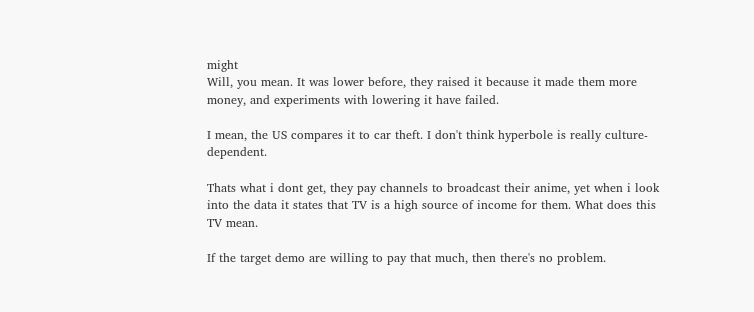might
Will, you mean. It was lower before, they raised it because it made them more money, and experiments with lowering it have failed.

I mean, the US compares it to car theft. I don't think hyperbole is really culture-dependent.

Thats what i dont get, they pay channels to broadcast their anime, yet when i look into the data it states that TV is a high source of income for them. What does this TV mean.

If the target demo are willing to pay that much, then there's no problem.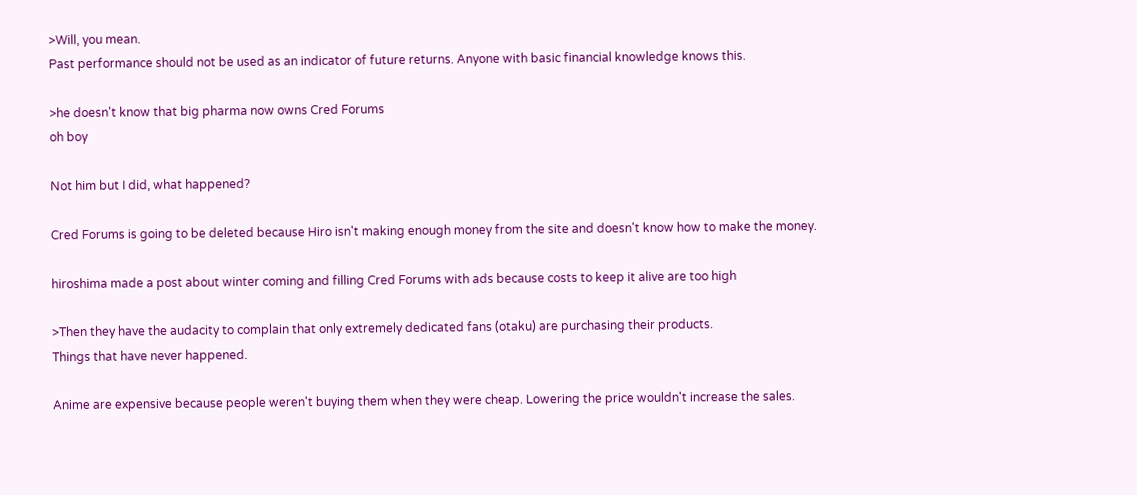>Will, you mean.
Past performance should not be used as an indicator of future returns. Anyone with basic financial knowledge knows this.

>he doesn't know that big pharma now owns Cred Forums
oh boy

Not him but I did, what happened?

Cred Forums is going to be deleted because Hiro isn't making enough money from the site and doesn't know how to make the money.

hiroshima made a post about winter coming and filling Cred Forums with ads because costs to keep it alive are too high

>Then they have the audacity to complain that only extremely dedicated fans (otaku) are purchasing their products.
Things that have never happened.

Anime are expensive because people weren't buying them when they were cheap. Lowering the price wouldn't increase the sales.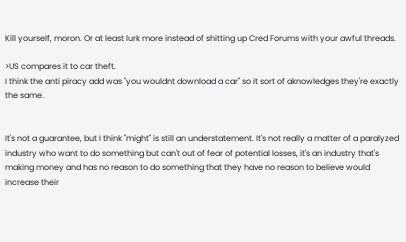Kill yourself, moron. Or at least lurk more instead of shitting up Cred Forums with your awful threads.

>US compares it to car theft.
I think the anti piracy add was "you wouldnt download a car" so it sort of aknowledges they're exactly the same.


It's not a guarantee, but I think "might" is still an understatement. It's not really a matter of a paralyzed industry who want to do something but can't out of fear of potential losses, it's an industry that's making money and has no reason to do something that they have no reason to believe would increase their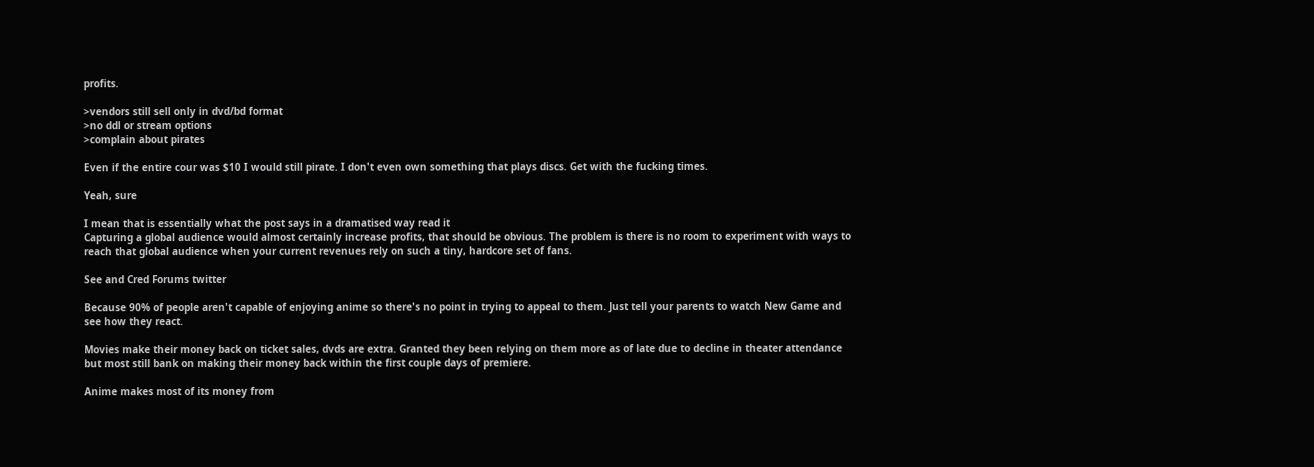profits.

>vendors still sell only in dvd/bd format
>no ddl or stream options
>complain about pirates

Even if the entire cour was $10 I would still pirate. I don't even own something that plays discs. Get with the fucking times.

Yeah, sure

I mean that is essentially what the post says in a dramatised way read it
Capturing a global audience would almost certainly increase profits, that should be obvious. The problem is there is no room to experiment with ways to reach that global audience when your current revenues rely on such a tiny, hardcore set of fans.

See and Cred Forums twitter

Because 90% of people aren't capable of enjoying anime so there's no point in trying to appeal to them. Just tell your parents to watch New Game and see how they react.

Movies make their money back on ticket sales, dvds are extra. Granted they been relying on them more as of late due to decline in theater attendance but most still bank on making their money back within the first couple days of premiere.

Anime makes most of its money from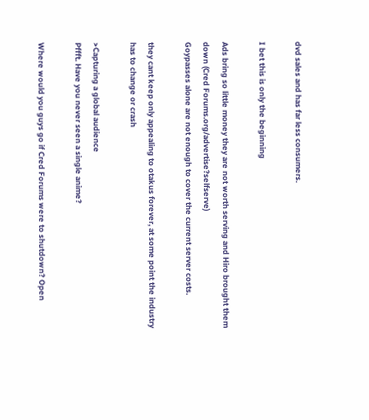dvd sales and has far less consumers.

I bet this is only the beginning

Ads bring so little money they are not worth serving and Hiro brought them down (Cred Forums.org/advertise?selfserve)
Goypasses alone are not enough to cover the current server costs.

they cant keep only appealing to otakus forever, at some point the industry has to change or crash

>Capturing a global audience
Pffft. Have you never seen a single anime?

Where would you guys go if Cred Forums were to shutdown? Open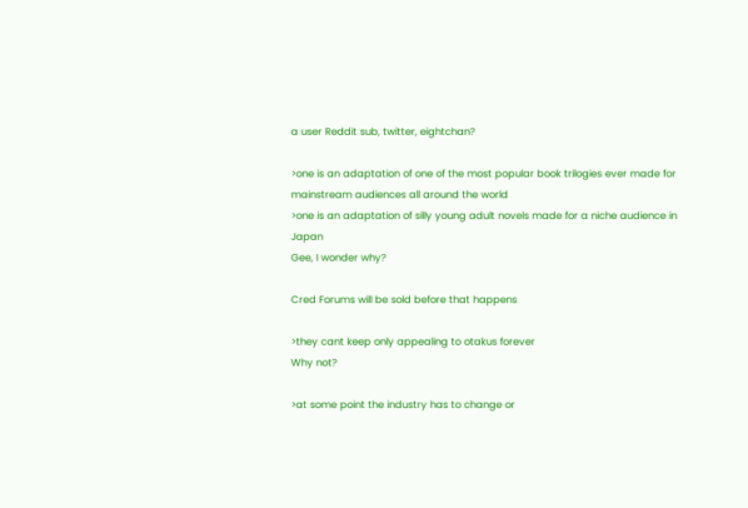a user Reddit sub, twitter, eightchan?

>one is an adaptation of one of the most popular book trilogies ever made for mainstream audiences all around the world
>one is an adaptation of silly young adult novels made for a niche audience in Japan
Gee, I wonder why?

Cred Forums will be sold before that happens

>they cant keep only appealing to otakus forever
Why not?

>at some point the industry has to change or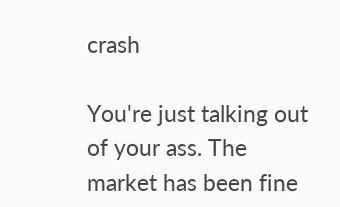crash

You're just talking out of your ass. The market has been fine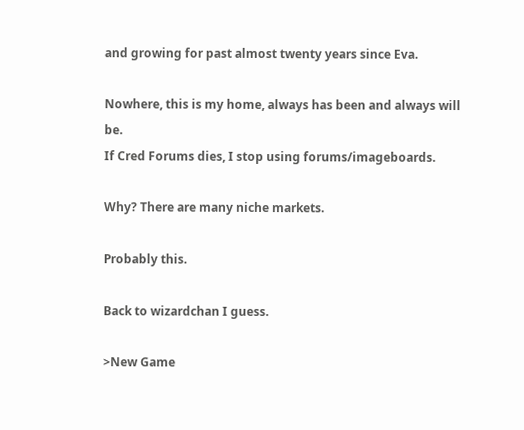and growing for past almost twenty years since Eva.

Nowhere, this is my home, always has been and always will be.
If Cred Forums dies, I stop using forums/imageboards.

Why? There are many niche markets.

Probably this.

Back to wizardchan I guess.

>New Game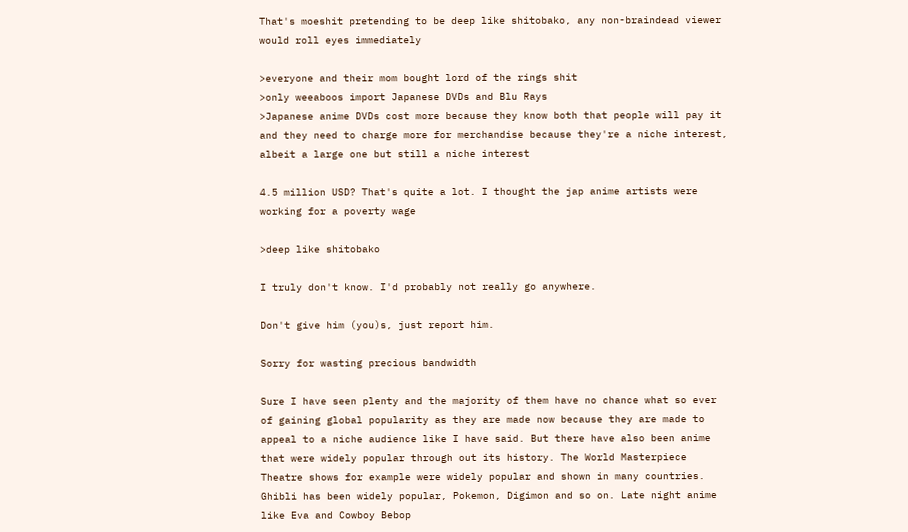That's moeshit pretending to be deep like shitobako, any non-braindead viewer would roll eyes immediately

>everyone and their mom bought lord of the rings shit
>only weeaboos import Japanese DVDs and Blu Rays
>Japanese anime DVDs cost more because they know both that people will pay it and they need to charge more for merchandise because they're a niche interest, albeit a large one but still a niche interest

4.5 million USD? That's quite a lot. I thought the jap anime artists were working for a poverty wage

>deep like shitobako

I truly don't know. I'd probably not really go anywhere.

Don't give him (you)s, just report him.

Sorry for wasting precious bandwidth

Sure I have seen plenty and the majority of them have no chance what so ever of gaining global popularity as they are made now because they are made to appeal to a niche audience like I have said. But there have also been anime that were widely popular through out its history. The World Masterpiece Theatre shows for example were widely popular and shown in many countries. Ghibli has been widely popular, Pokemon, Digimon and so on. Late night anime like Eva and Cowboy Bebop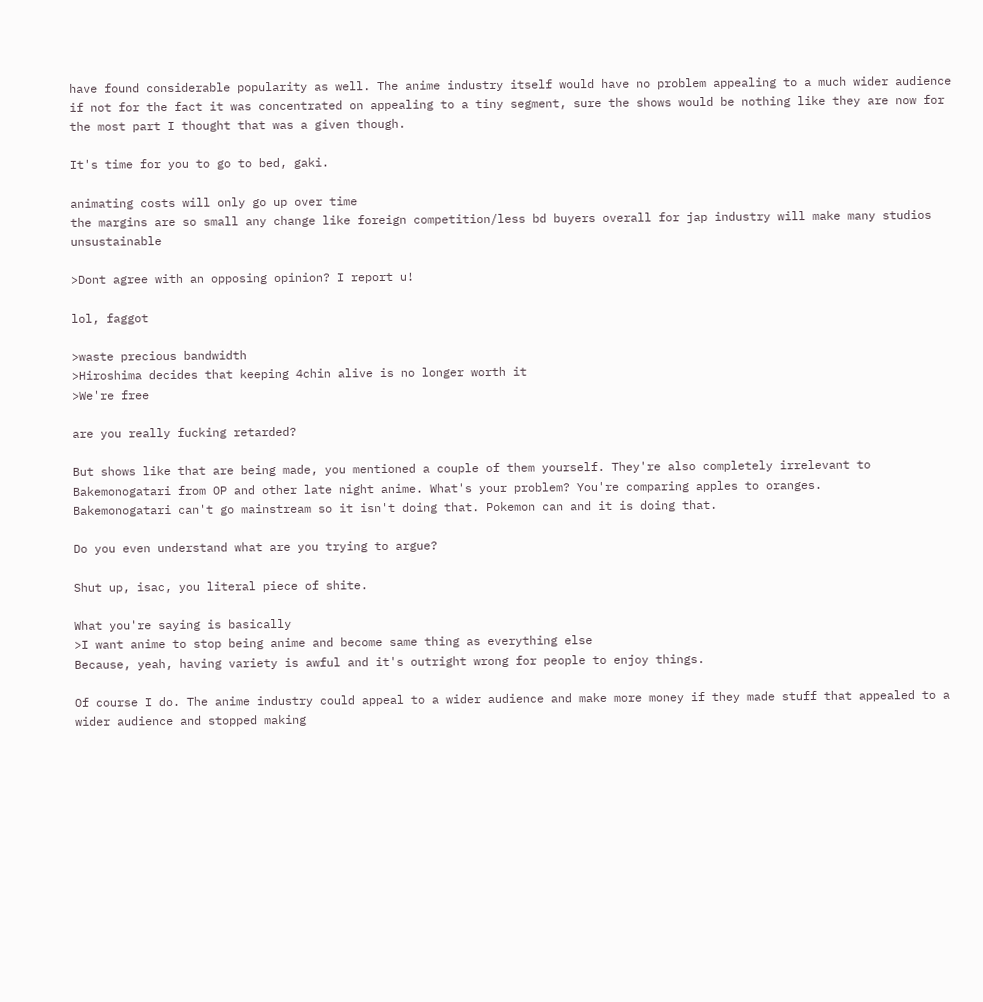have found considerable popularity as well. The anime industry itself would have no problem appealing to a much wider audience if not for the fact it was concentrated on appealing to a tiny segment, sure the shows would be nothing like they are now for the most part I thought that was a given though.

It's time for you to go to bed, gaki.

animating costs will only go up over time
the margins are so small any change like foreign competition/less bd buyers overall for jap industry will make many studios unsustainable

>Dont agree with an opposing opinion? I report u!

lol, faggot

>waste precious bandwidth
>Hiroshima decides that keeping 4chin alive is no longer worth it
>We're free

are you really fucking retarded?

But shows like that are being made, you mentioned a couple of them yourself. They're also completely irrelevant to Bakemonogatari from OP and other late night anime. What's your problem? You're comparing apples to oranges.
Bakemonogatari can't go mainstream so it isn't doing that. Pokemon can and it is doing that.

Do you even understand what are you trying to argue?

Shut up, isac, you literal piece of shite.

What you're saying is basically
>I want anime to stop being anime and become same thing as everything else
Because, yeah, having variety is awful and it's outright wrong for people to enjoy things.

Of course I do. The anime industry could appeal to a wider audience and make more money if they made stuff that appealed to a wider audience and stopped making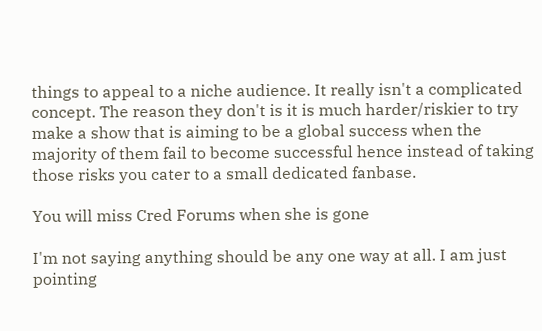things to appeal to a niche audience. It really isn't a complicated concept. The reason they don't is it is much harder/riskier to try make a show that is aiming to be a global success when the majority of them fail to become successful hence instead of taking those risks you cater to a small dedicated fanbase.

You will miss Cred Forums when she is gone

I'm not saying anything should be any one way at all. I am just pointing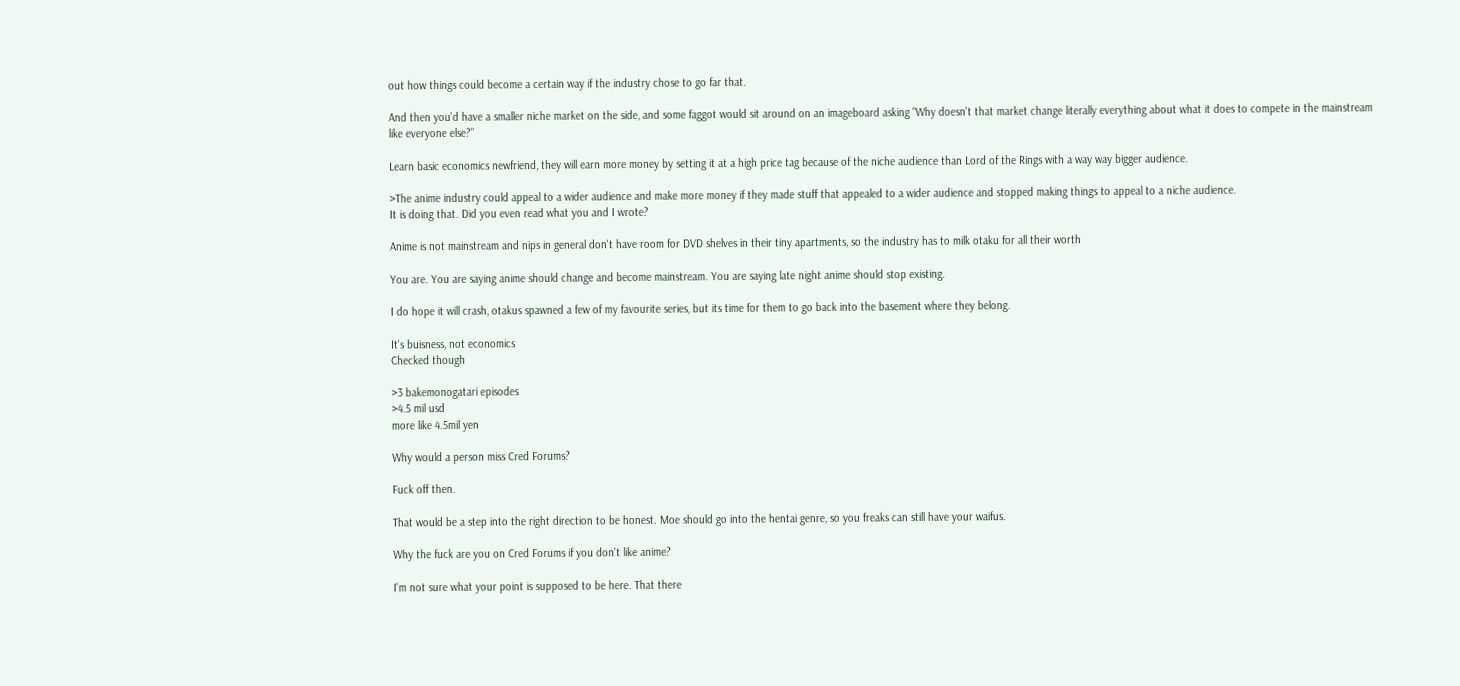out how things could become a certain way if the industry chose to go far that.

And then you'd have a smaller niche market on the side, and some faggot would sit around on an imageboard asking "Why doesn't that market change literally everything about what it does to compete in the mainstream like everyone else?"

Learn basic economics newfriend, they will earn more money by setting it at a high price tag because of the niche audience than Lord of the Rings with a way way bigger audience.

>The anime industry could appeal to a wider audience and make more money if they made stuff that appealed to a wider audience and stopped making things to appeal to a niche audience.
It is doing that. Did you even read what you and I wrote?

Anime is not mainstream and nips in general don't have room for DVD shelves in their tiny apartments, so the industry has to milk otaku for all their worth

You are. You are saying anime should change and become mainstream. You are saying late night anime should stop existing.

I do hope it will crash, otakus spawned a few of my favourite series, but its time for them to go back into the basement where they belong.

It's buisness, not economics
Checked though

>3 bakemonogatari episodes
>4.5 mil usd
more like 4.5mil yen

Why would a person miss Cred Forums?

Fuck off then.

That would be a step into the right direction to be honest. Moe should go into the hentai genre, so you freaks can still have your waifus.

Why the fuck are you on Cred Forums if you don't like anime?

I'm not sure what your point is supposed to be here. That there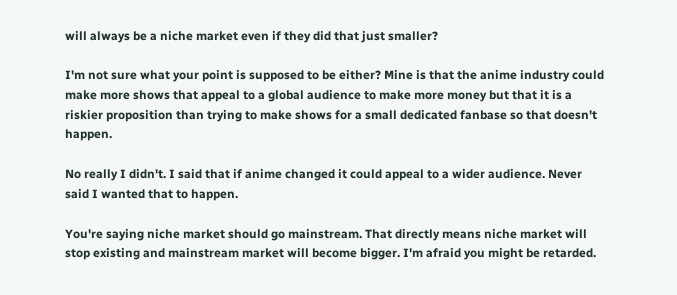will always be a niche market even if they did that just smaller?

I'm not sure what your point is supposed to be either? Mine is that the anime industry could make more shows that appeal to a global audience to make more money but that it is a riskier proposition than trying to make shows for a small dedicated fanbase so that doesn't happen.

No really I didn't. I said that if anime changed it could appeal to a wider audience. Never said I wanted that to happen.

You're saying niche market should go mainstream. That directly means niche market will stop existing and mainstream market will become bigger. I'm afraid you might be retarded.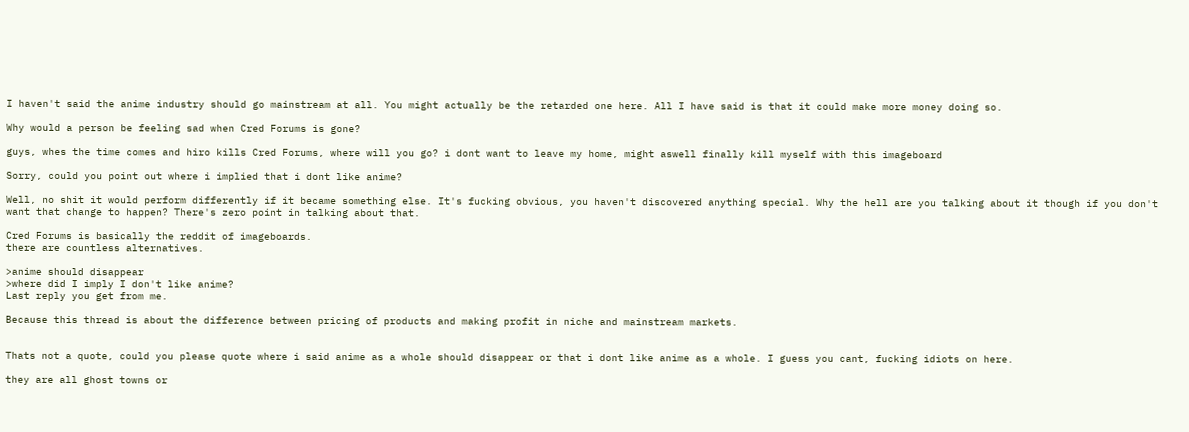I haven't said the anime industry should go mainstream at all. You might actually be the retarded one here. All I have said is that it could make more money doing so.

Why would a person be feeling sad when Cred Forums is gone?

guys, whes the time comes and hiro kills Cred Forums, where will you go? i dont want to leave my home, might aswell finally kill myself with this imageboard

Sorry, could you point out where i implied that i dont like anime?

Well, no shit it would perform differently if it became something else. It's fucking obvious, you haven't discovered anything special. Why the hell are you talking about it though if you don't want that change to happen? There's zero point in talking about that.

Cred Forums is basically the reddit of imageboards.
there are countless alternatives.

>anime should disappear
>where did I imply I don't like anime?
Last reply you get from me.

Because this thread is about the difference between pricing of products and making profit in niche and mainstream markets.


Thats not a quote, could you please quote where i said anime as a whole should disappear or that i dont like anime as a whole. I guess you cant, fucking idiots on here.

they are all ghost towns or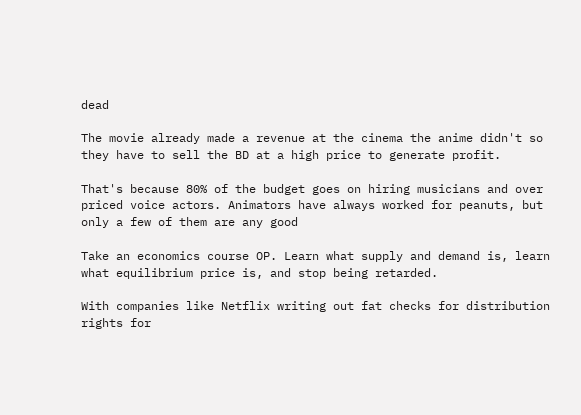dead

The movie already made a revenue at the cinema the anime didn't so they have to sell the BD at a high price to generate profit.

That's because 80% of the budget goes on hiring musicians and over priced voice actors. Animators have always worked for peanuts, but only a few of them are any good

Take an economics course OP. Learn what supply and demand is, learn what equilibrium price is, and stop being retarded.

With companies like Netflix writing out fat checks for distribution rights for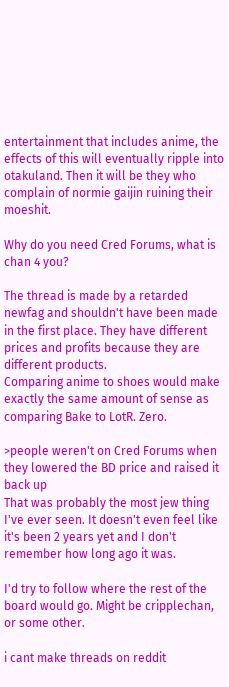entertainment that includes anime, the effects of this will eventually ripple into otakuland. Then it will be they who complain of normie gaijin ruining their moeshit.

Why do you need Cred Forums, what is chan 4 you?

The thread is made by a retarded newfag and shouldn't have been made in the first place. They have different prices and profits because they are different products.
Comparing anime to shoes would make exactly the same amount of sense as comparing Bake to LotR. Zero.

>people weren't on Cred Forums when they lowered the BD price and raised it back up
That was probably the most jew thing I've ever seen. It doesn't even feel like it's been 2 years yet and I don't remember how long ago it was.

I'd try to follow where the rest of the board would go. Might be cripplechan, or some other.

i cant make threads on reddit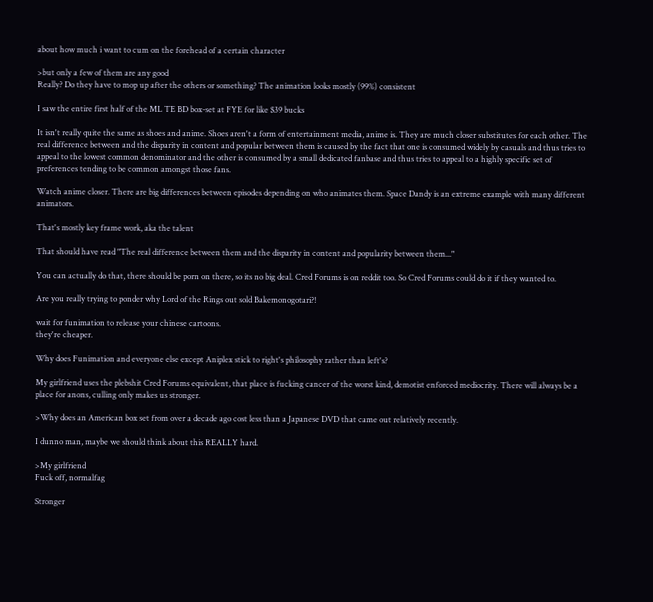about how much i want to cum on the forehead of a certain character

>but only a few of them are any good
Really? Do they have to mop up after the others or something? The animation looks mostly (99%) consistent

I saw the entire first half of the ML TE BD box-set at FYE for like $39 bucks

It isn't really quite the same as shoes and anime. Shoes aren't a form of entertainment media, anime is. They are much closer substitutes for each other. The real difference between and the disparity in content and popular between them is caused by the fact that one is consumed widely by casuals and thus tries to appeal to the lowest common denominator and the other is consumed by a small dedicated fanbase and thus tries to appeal to a highly specific set of preferences tending to be common amongst those fans.

Watch anime closer. There are big differences between episodes depending on who animates them. Space Dandy is an extreme example with many different animators.

That's mostly key frame work, aka the talent

That should have read "The real difference between them and the disparity in content and popularity between them..."

You can actually do that, there should be porn on there, so its no big deal. Cred Forums is on reddit too. So Cred Forums could do it if they wanted to.

Are you really trying to ponder why Lord of the Rings out sold Bakemonogotari?!

wait for funimation to release your chinese cartoons.
they're cheaper.

Why does Funimation and everyone else except Aniplex stick to right's philosophy rather than left's?

My girlfriend uses the plebshit Cred Forums equivalent, that place is fucking cancer of the worst kind, demotist enforced mediocrity. There will always be a place for anons, culling only makes us stronger.

>Why does an American box set from over a decade ago cost less than a Japanese DVD that came out relatively recently.

I dunno man, maybe we should think about this REALLY hard.

>My girlfriend
Fuck off, normalfag

Stronger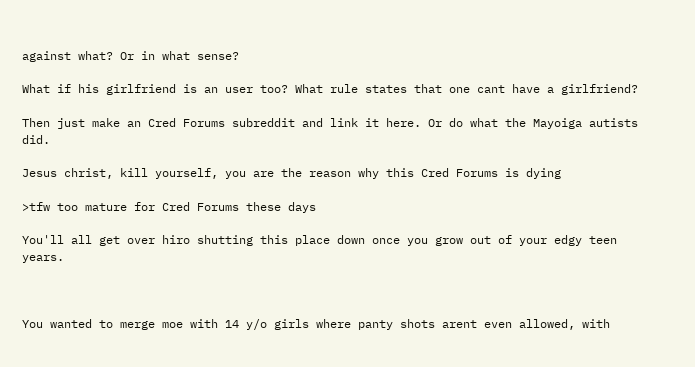against what? Or in what sense?

What if his girlfriend is an user too? What rule states that one cant have a girlfriend?

Then just make an Cred Forums subreddit and link it here. Or do what the Mayoiga autists did.

Jesus christ, kill yourself, you are the reason why this Cred Forums is dying

>tfw too mature for Cred Forums these days

You'll all get over hiro shutting this place down once you grow out of your edgy teen years.



You wanted to merge moe with 14 y/o girls where panty shots arent even allowed, with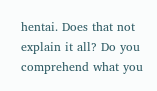hentai. Does that not explain it all? Do you comprehend what you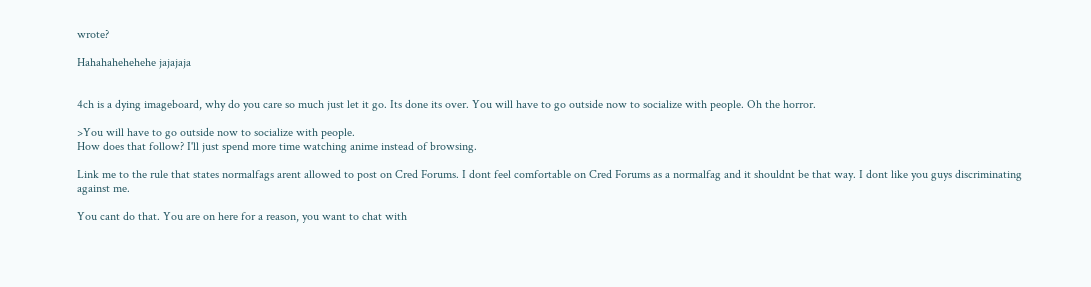wrote?

Hahahahehehehe jajajaja


4ch is a dying imageboard, why do you care so much just let it go. Its done its over. You will have to go outside now to socialize with people. Oh the horror.

>You will have to go outside now to socialize with people.
How does that follow? I'll just spend more time watching anime instead of browsing.

Link me to the rule that states normalfags arent allowed to post on Cred Forums. I dont feel comfortable on Cred Forums as a normalfag and it shouldnt be that way. I dont like you guys discriminating against me.

You cant do that. You are on here for a reason, you want to chat with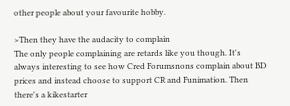other people about your favourite hobby.

>Then they have the audacity to complain
The only people complaining are retards like you though. It's always interesting to see how Cred Forumsnons complain about BD prices and instead choose to support CR and Funimation. Then there's a kikestarter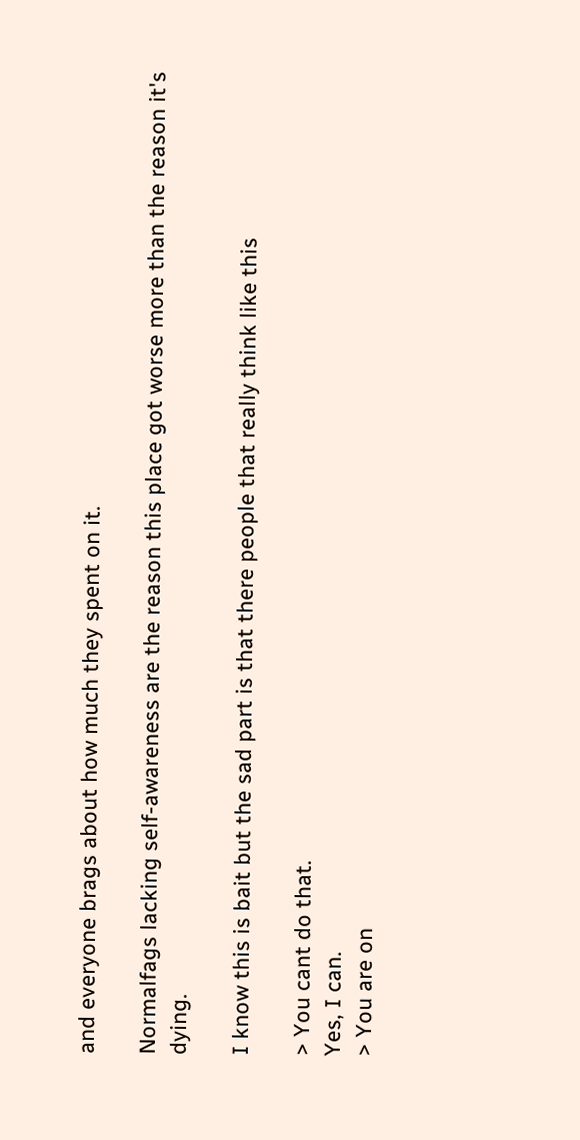and everyone brags about how much they spent on it.

Normalfags lacking self-awareness are the reason this place got worse more than the reason it's dying.

I know this is bait but the sad part is that there people that really think like this

> You cant do that.
Yes, I can.
> You are on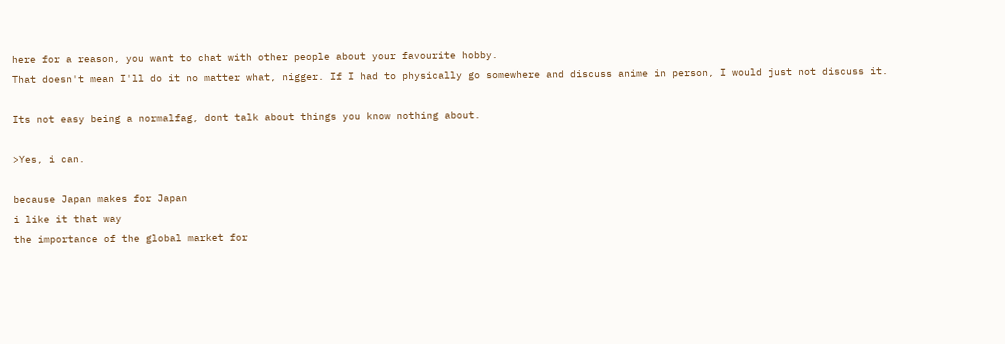here for a reason, you want to chat with other people about your favourite hobby.
That doesn't mean I'll do it no matter what, nigger. If I had to physically go somewhere and discuss anime in person, I would just not discuss it.

Its not easy being a normalfag, dont talk about things you know nothing about.

>Yes, i can.

because Japan makes for Japan
i like it that way
the importance of the global market for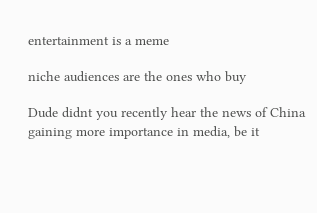entertainment is a meme

niche audiences are the ones who buy

Dude didnt you recently hear the news of China gaining more importance in media, be it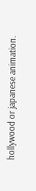hollywood or japanese animation.